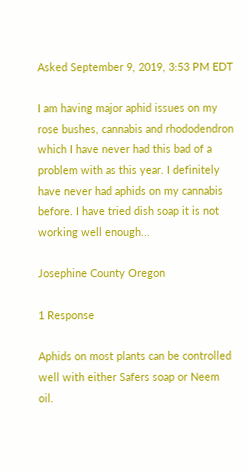Asked September 9, 2019, 3:53 PM EDT

I am having major aphid issues on my rose bushes, cannabis and rhododendron which I have never had this bad of a problem with as this year. I definitely have never had aphids on my cannabis before. I have tried dish soap it is not working well enough...

Josephine County Oregon

1 Response

Aphids on most plants can be controlled well with either Safers soap or Neem oil.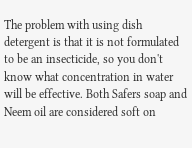The problem with using dish detergent is that it is not formulated to be an insecticide, so you don't know what concentration in water will be effective. Both Safers soap and Neem oil are considered soft on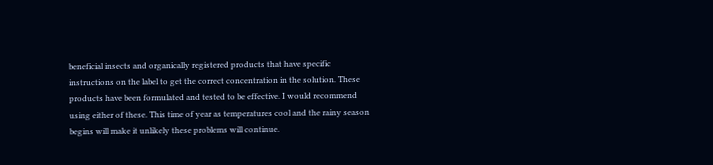beneficial insects and organically registered products that have specific instructions on the label to get the correct concentration in the solution. These products have been formulated and tested to be effective. I would recommend using either of these. This time of year as temperatures cool and the rainy season begins will make it unlikely these problems will continue.